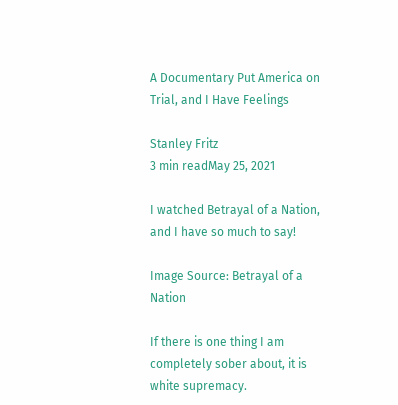A Documentary Put America on Trial, and I Have Feelings

Stanley Fritz
3 min readMay 25, 2021

I watched Betrayal of a Nation, and I have so much to say!

Image Source: Betrayal of a Nation

If there is one thing I am completely sober about, it is white supremacy.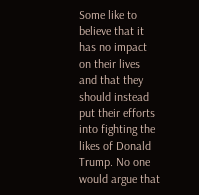Some like to believe that it has no impact on their lives and that they should instead put their efforts into fighting the likes of Donald Trump. No one would argue that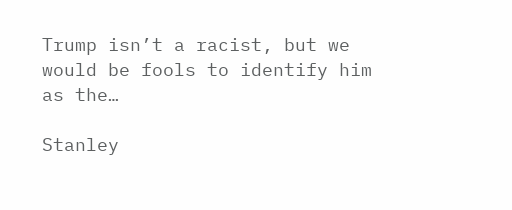Trump isn’t a racist, but we would be fools to identify him as the…

Stanley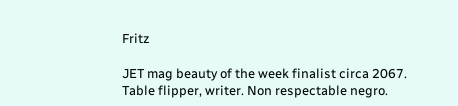Fritz

JET mag beauty of the week finalist circa 2067. Table flipper, writer. Non respectable negro.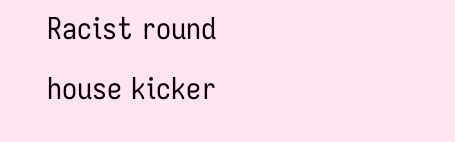Racist round house kicker